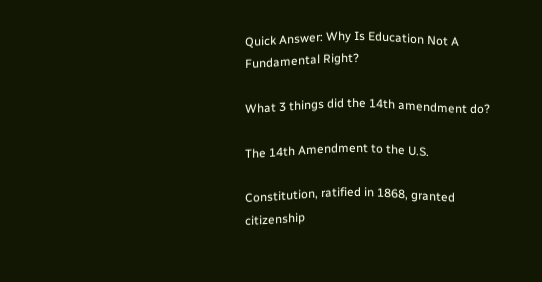Quick Answer: Why Is Education Not A Fundamental Right?

What 3 things did the 14th amendment do?

The 14th Amendment to the U.S.

Constitution, ratified in 1868, granted citizenship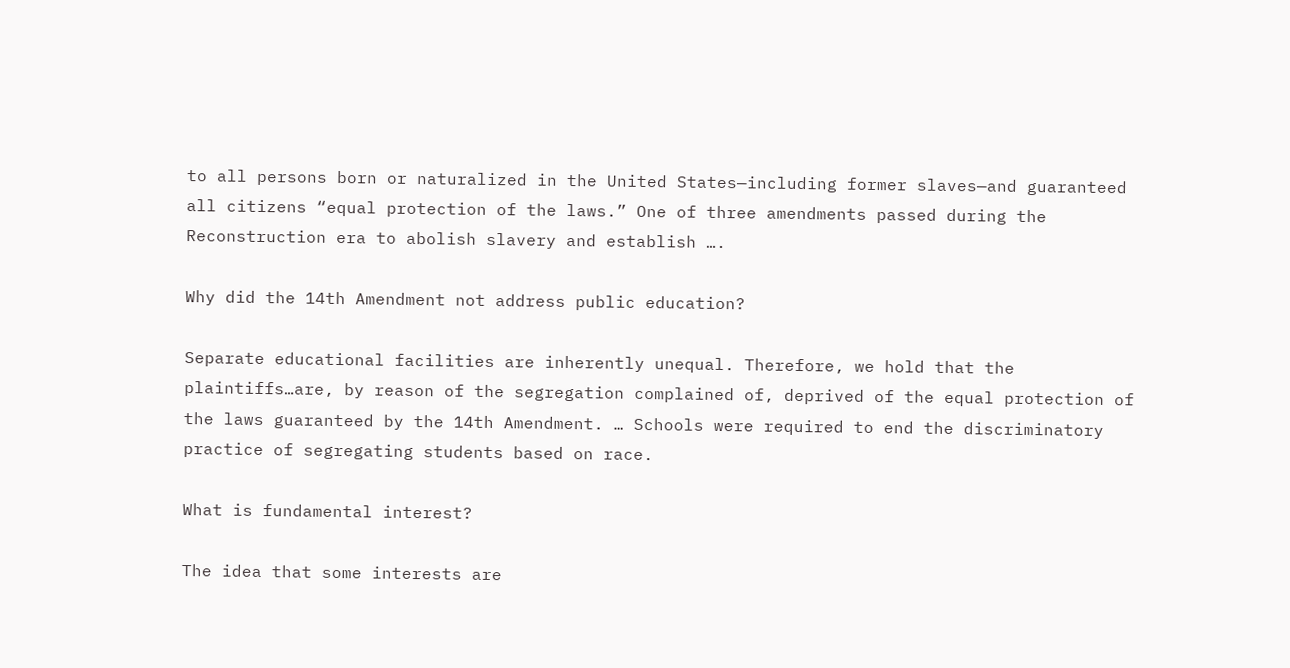to all persons born or naturalized in the United States—including former slaves—and guaranteed all citizens “equal protection of the laws.” One of three amendments passed during the Reconstruction era to abolish slavery and establish ….

Why did the 14th Amendment not address public education?

Separate educational facilities are inherently unequal. Therefore, we hold that the plaintiffs…are, by reason of the segregation complained of, deprived of the equal protection of the laws guaranteed by the 14th Amendment. … Schools were required to end the discriminatory practice of segregating students based on race.

What is fundamental interest?

The idea that some interests are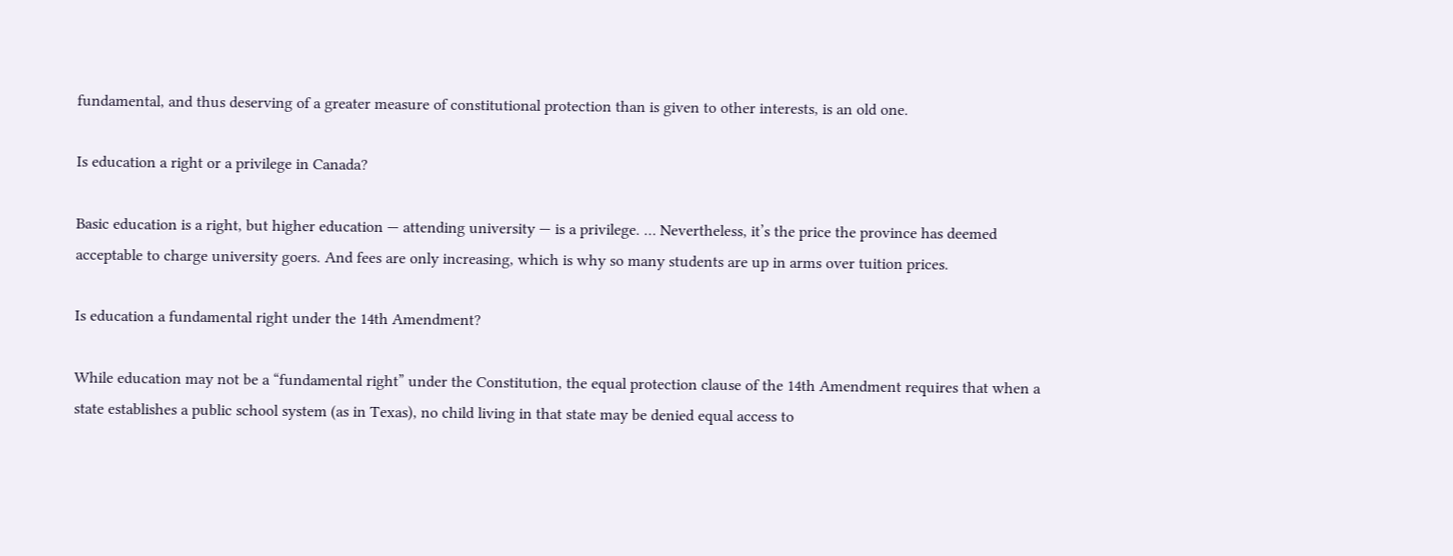fundamental, and thus deserving of a greater measure of constitutional protection than is given to other interests, is an old one.

Is education a right or a privilege in Canada?

Basic education is a right, but higher education — attending university — is a privilege. … Nevertheless, it’s the price the province has deemed acceptable to charge university goers. And fees are only increasing, which is why so many students are up in arms over tuition prices.

Is education a fundamental right under the 14th Amendment?

While education may not be a “fundamental right” under the Constitution, the equal protection clause of the 14th Amendment requires that when a state establishes a public school system (as in Texas), no child living in that state may be denied equal access to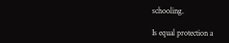schooling.

Is equal protection a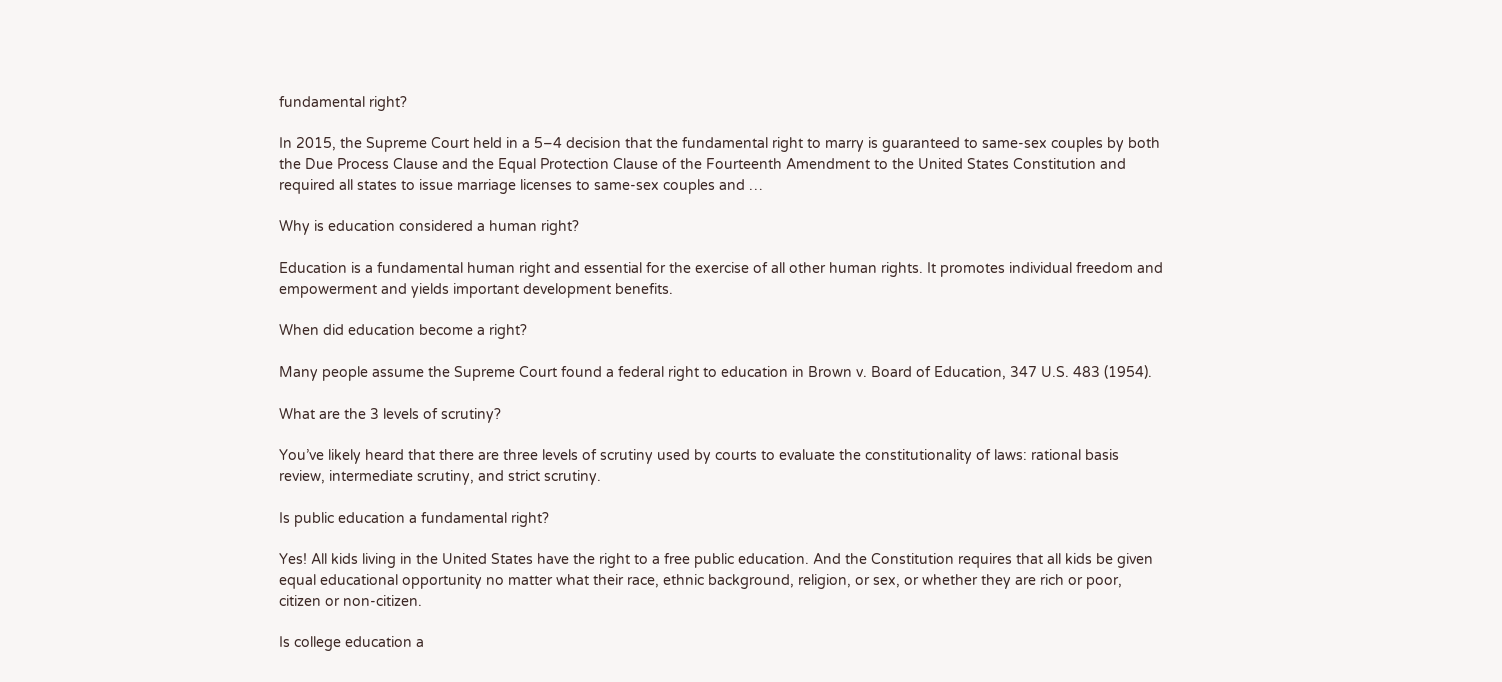fundamental right?

In 2015, the Supreme Court held in a 5–4 decision that the fundamental right to marry is guaranteed to same-sex couples by both the Due Process Clause and the Equal Protection Clause of the Fourteenth Amendment to the United States Constitution and required all states to issue marriage licenses to same-sex couples and …

Why is education considered a human right?

Education is a fundamental human right and essential for the exercise of all other human rights. It promotes individual freedom and empowerment and yields important development benefits.

When did education become a right?

Many people assume the Supreme Court found a federal right to education in Brown v. Board of Education, 347 U.S. 483 (1954).

What are the 3 levels of scrutiny?

You’ve likely heard that there are three levels of scrutiny used by courts to evaluate the constitutionality of laws: rational basis review, intermediate scrutiny, and strict scrutiny.

Is public education a fundamental right?

Yes! All kids living in the United States have the right to a free public education. And the Constitution requires that all kids be given equal educational opportunity no matter what their race, ethnic background, religion, or sex, or whether they are rich or poor, citizen or non-citizen.

Is college education a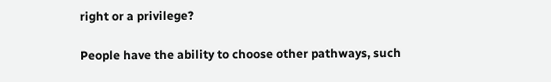right or a privilege?

People have the ability to choose other pathways, such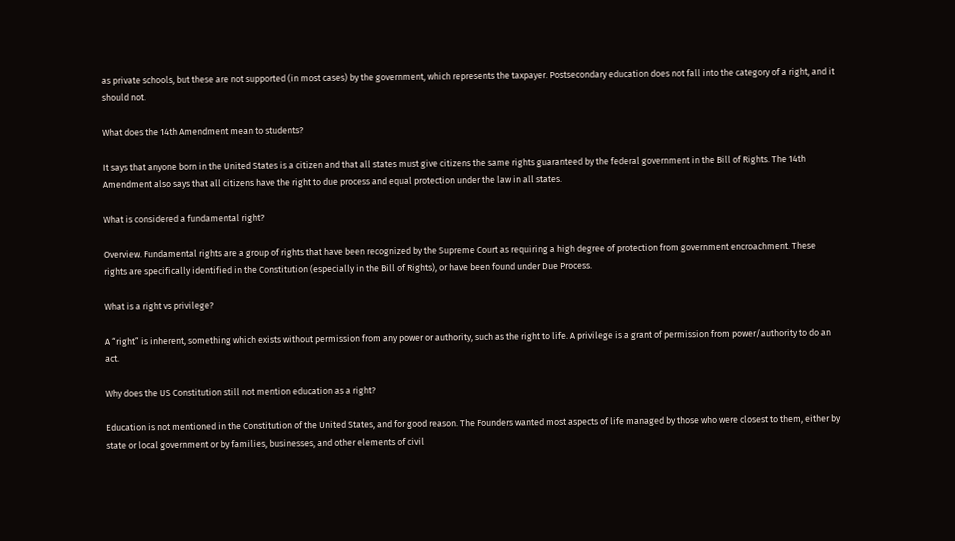as private schools, but these are not supported (in most cases) by the government, which represents the taxpayer. Postsecondary education does not fall into the category of a right, and it should not.

What does the 14th Amendment mean to students?

It says that anyone born in the United States is a citizen and that all states must give citizens the same rights guaranteed by the federal government in the Bill of Rights. The 14th Amendment also says that all citizens have the right to due process and equal protection under the law in all states.

What is considered a fundamental right?

Overview. Fundamental rights are a group of rights that have been recognized by the Supreme Court as requiring a high degree of protection from government encroachment. These rights are specifically identified in the Constitution (especially in the Bill of Rights), or have been found under Due Process.

What is a right vs privilege?

A “right” is inherent, something which exists without permission from any power or authority, such as the right to life. A privilege is a grant of permission from power/authority to do an act.

Why does the US Constitution still not mention education as a right?

Education is not mentioned in the Constitution of the United States, and for good reason. The Founders wanted most aspects of life managed by those who were closest to them, either by state or local government or by families, businesses, and other elements of civil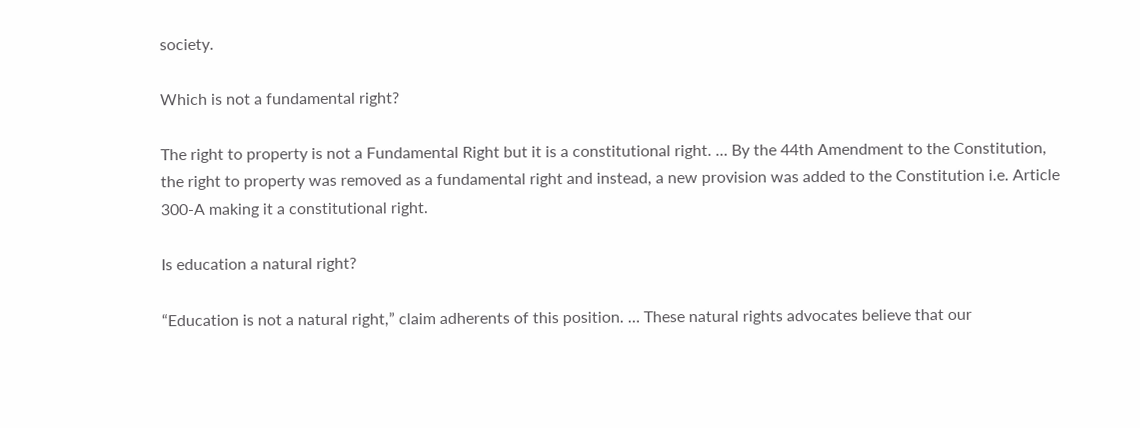society.

Which is not a fundamental right?

The right to property is not a Fundamental Right but it is a constitutional right. … By the 44th Amendment to the Constitution, the right to property was removed as a fundamental right and instead, a new provision was added to the Constitution i.e. Article 300-A making it a constitutional right.

Is education a natural right?

“Education is not a natural right,” claim adherents of this position. … These natural rights advocates believe that our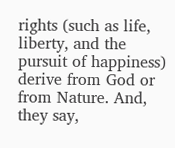rights (such as life, liberty, and the pursuit of happiness) derive from God or from Nature. And, they say,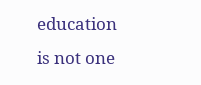education is not one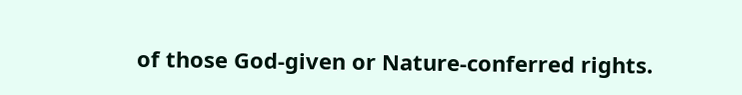of those God-given or Nature-conferred rights.